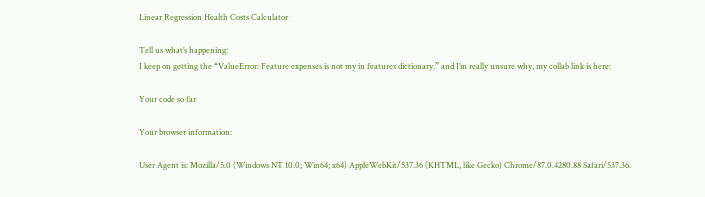Linear Regression Health Costs Calculator

Tell us what’s happening:
I keep on getting the “ValueError: Feature expenses is not my in features dictionary.” and I’m really unsure why, my collab link is here:

Your code so far

Your browser information:

User Agent is: Mozilla/5.0 (Windows NT 10.0; Win64; x64) AppleWebKit/537.36 (KHTML, like Gecko) Chrome/87.0.4280.88 Safari/537.36.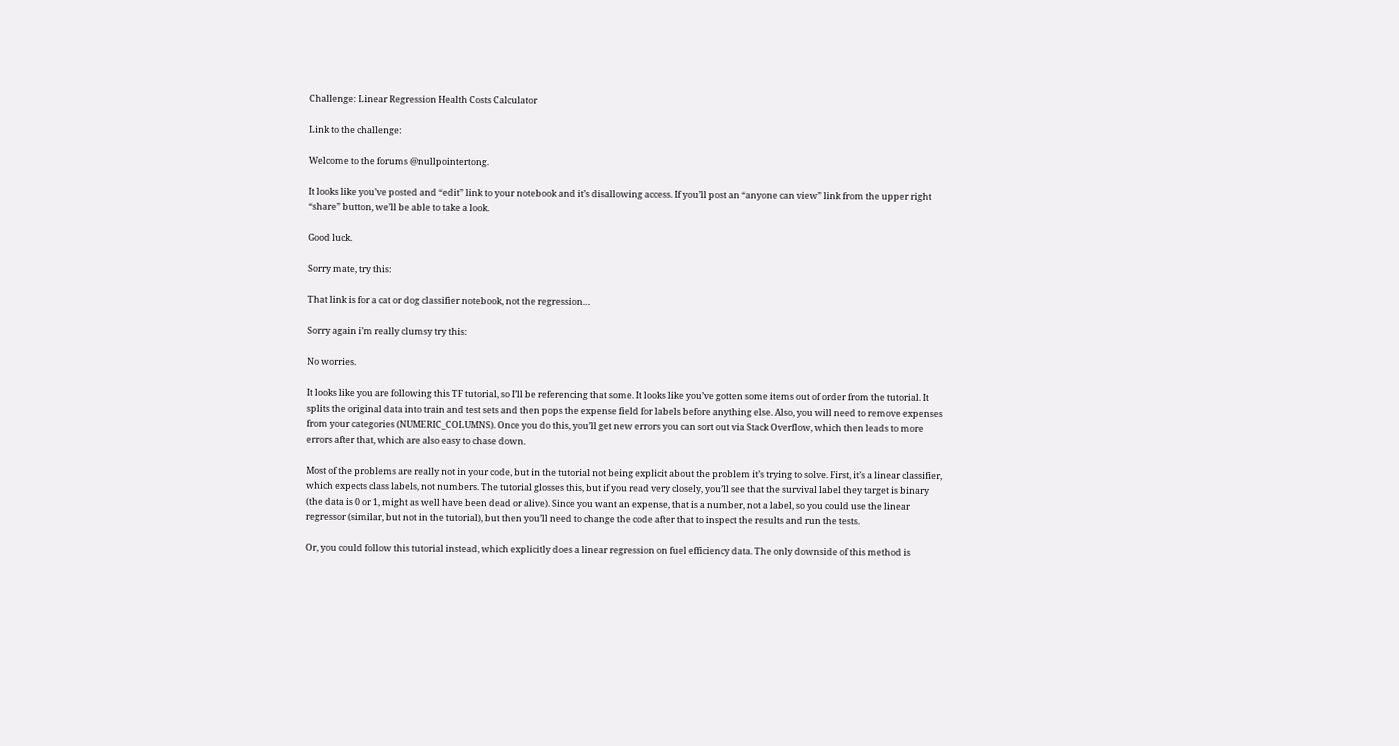Challenge: Linear Regression Health Costs Calculator

Link to the challenge:

Welcome to the forums @nullpointertong.

It looks like you’ve posted and “edit” link to your notebook and it’s disallowing access. If you’ll post an “anyone can view” link from the upper right “share” button, we’ll be able to take a look.

Good luck.

Sorry mate, try this:

That link is for a cat or dog classifier notebook, not the regression…

Sorry again i’m really clumsy try this:

No worries.

It looks like you are following this TF tutorial, so I’ll be referencing that some. It looks like you’ve gotten some items out of order from the tutorial. It splits the original data into train and test sets and then pops the expense field for labels before anything else. Also, you will need to remove expenses from your categories (NUMERIC_COLUMNS). Once you do this, you’ll get new errors you can sort out via Stack Overflow, which then leads to more errors after that, which are also easy to chase down.

Most of the problems are really not in your code, but in the tutorial not being explicit about the problem it’s trying to solve. First, it’s a linear classifier, which expects class labels, not numbers. The tutorial glosses this, but if you read very closely, you’ll see that the survival label they target is binary (the data is 0 or 1, might as well have been dead or alive). Since you want an expense, that is a number, not a label, so you could use the linear regressor (similar, but not in the tutorial), but then you’ll need to change the code after that to inspect the results and run the tests.

Or, you could follow this tutorial instead, which explicitly does a linear regression on fuel efficiency data. The only downside of this method is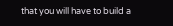that you will have to build a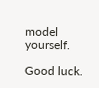model yourself.

Good luck.